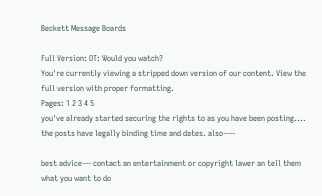Beckett Message Boards

Full Version: OT: Would you watch?
You're currently viewing a stripped down version of our content. View the full version with proper formatting.
Pages: 1 2 3 4 5
you've already started securing the rights to as you have been posting.... the posts have legally binding time and dates. also----

best advice--- contact an entertainment or copyright lawer an tell them what you want to do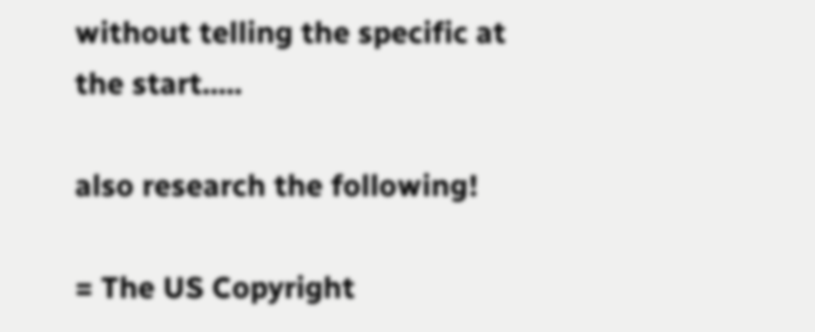without telling the specific at the start.....

also research the following!

= The US Copyright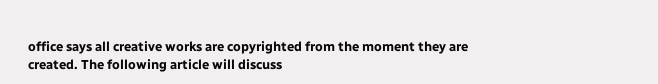office says all creative works are copyrighted from the moment they are created. The following article will discuss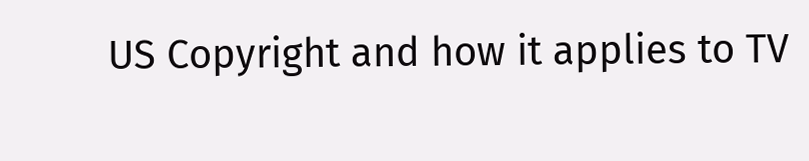US Copyright and how it applies to TV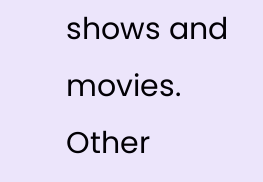shows and movies. Other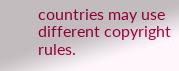countries may use different copyright rules.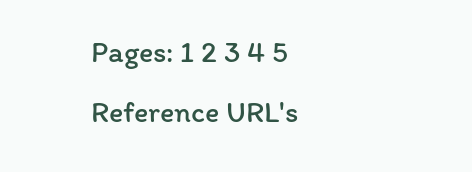Pages: 1 2 3 4 5
Reference URL's